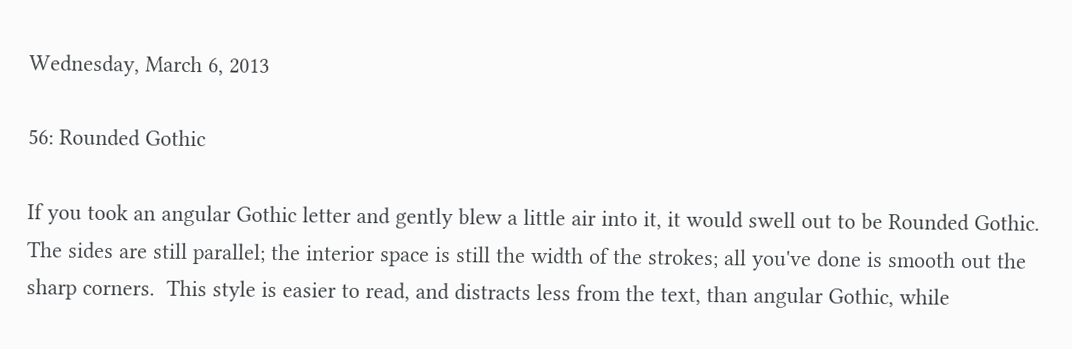Wednesday, March 6, 2013

56: Rounded Gothic

If you took an angular Gothic letter and gently blew a little air into it, it would swell out to be Rounded Gothic.  The sides are still parallel; the interior space is still the width of the strokes; all you've done is smooth out the sharp corners.  This style is easier to read, and distracts less from the text, than angular Gothic, while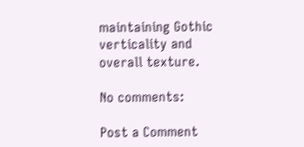maintaining Gothic verticality and overall texture.

No comments:

Post a Comment